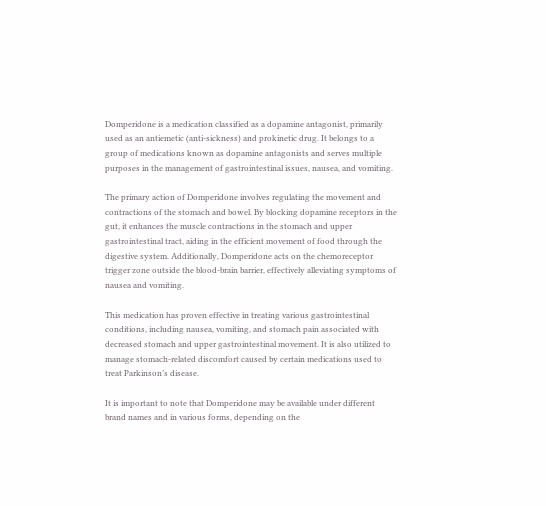Domperidone is a medication classified as a dopamine antagonist, primarily used as an antiemetic (anti-sickness) and prokinetic drug. It belongs to a group of medications known as dopamine antagonists and serves multiple purposes in the management of gastrointestinal issues, nausea, and vomiting.

The primary action of Domperidone involves regulating the movement and contractions of the stomach and bowel. By blocking dopamine receptors in the gut, it enhances the muscle contractions in the stomach and upper gastrointestinal tract, aiding in the efficient movement of food through the digestive system. Additionally, Domperidone acts on the chemoreceptor trigger zone outside the blood-brain barrier, effectively alleviating symptoms of nausea and vomiting.

This medication has proven effective in treating various gastrointestinal conditions, including nausea, vomiting, and stomach pain associated with decreased stomach and upper gastrointestinal movement. It is also utilized to manage stomach-related discomfort caused by certain medications used to treat Parkinson’s disease.

It is important to note that Domperidone may be available under different brand names and in various forms, depending on the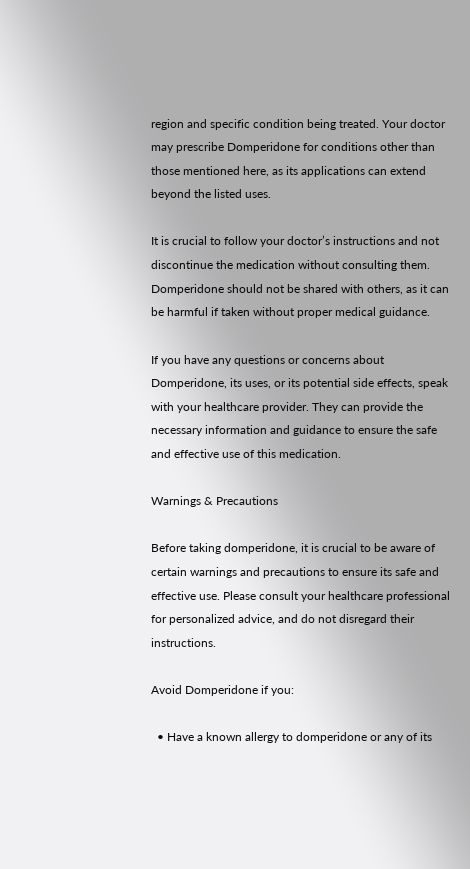region and specific condition being treated. Your doctor may prescribe Domperidone for conditions other than those mentioned here, as its applications can extend beyond the listed uses.

It is crucial to follow your doctor’s instructions and not discontinue the medication without consulting them. Domperidone should not be shared with others, as it can be harmful if taken without proper medical guidance.

If you have any questions or concerns about Domperidone, its uses, or its potential side effects, speak with your healthcare provider. They can provide the necessary information and guidance to ensure the safe and effective use of this medication.

Warnings & Precautions

Before taking domperidone, it is crucial to be aware of certain warnings and precautions to ensure its safe and effective use. Please consult your healthcare professional for personalized advice, and do not disregard their instructions.

Avoid Domperidone if you:

  • Have a known allergy to domperidone or any of its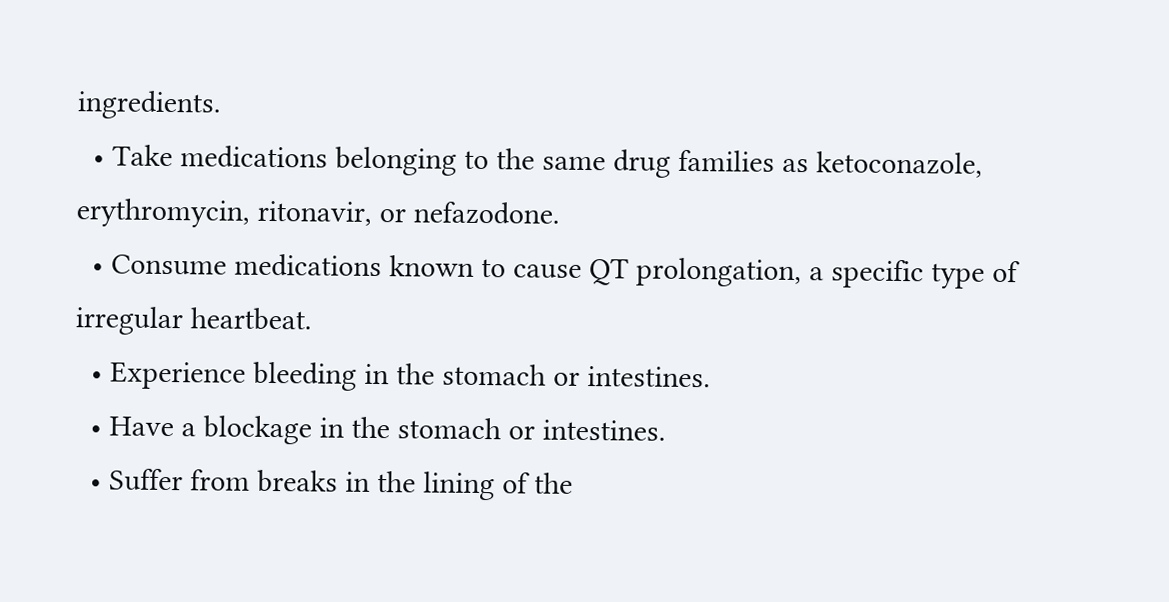ingredients.
  • Take medications belonging to the same drug families as ketoconazole, erythromycin, ritonavir, or nefazodone.
  • Consume medications known to cause QT prolongation, a specific type of irregular heartbeat.
  • Experience bleeding in the stomach or intestines.
  • Have a blockage in the stomach or intestines.
  • Suffer from breaks in the lining of the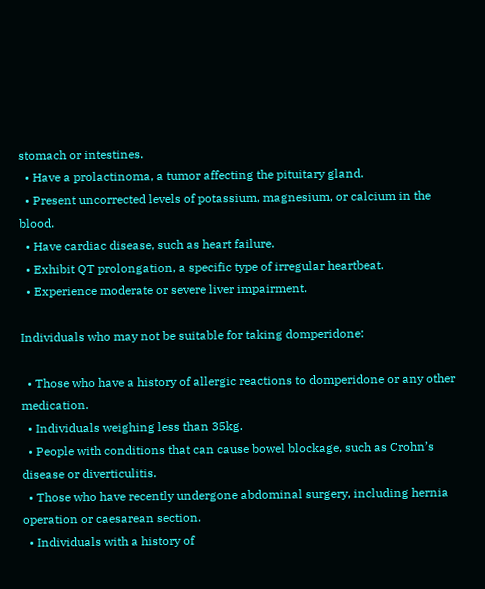stomach or intestines.
  • Have a prolactinoma, a tumor affecting the pituitary gland.
  • Present uncorrected levels of potassium, magnesium, or calcium in the blood.
  • Have cardiac disease, such as heart failure.
  • Exhibit QT prolongation, a specific type of irregular heartbeat.
  • Experience moderate or severe liver impairment.

Individuals who may not be suitable for taking domperidone:

  • Those who have a history of allergic reactions to domperidone or any other medication.
  • Individuals weighing less than 35kg.
  • People with conditions that can cause bowel blockage, such as Crohn’s disease or diverticulitis.
  • Those who have recently undergone abdominal surgery, including hernia operation or caesarean section.
  • Individuals with a history of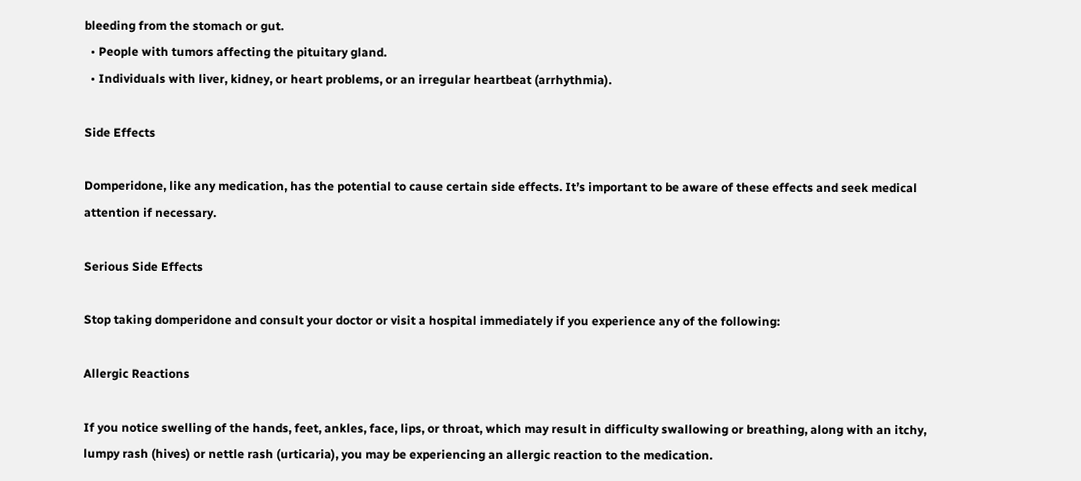bleeding from the stomach or gut.
  • People with tumors affecting the pituitary gland.
  • Individuals with liver, kidney, or heart problems, or an irregular heartbeat (arrhythmia).

Side Effects

Domperidone, like any medication, has the potential to cause certain side effects. It’s important to be aware of these effects and seek medical attention if necessary.

Serious Side Effects

Stop taking domperidone and consult your doctor or visit a hospital immediately if you experience any of the following:

Allergic Reactions

If you notice swelling of the hands, feet, ankles, face, lips, or throat, which may result in difficulty swallowing or breathing, along with an itchy, lumpy rash (hives) or nettle rash (urticaria), you may be experiencing an allergic reaction to the medication.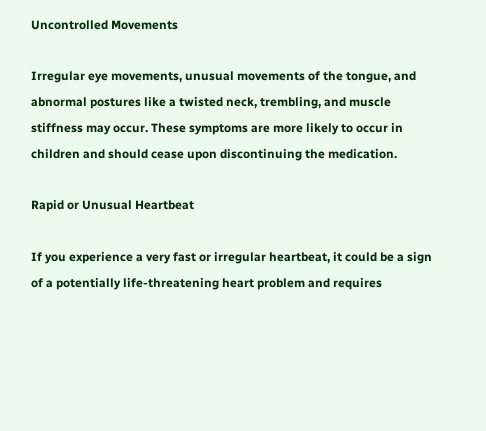Uncontrolled Movements

Irregular eye movements, unusual movements of the tongue, and abnormal postures like a twisted neck, trembling, and muscle stiffness may occur. These symptoms are more likely to occur in children and should cease upon discontinuing the medication.

Rapid or Unusual Heartbeat

If you experience a very fast or irregular heartbeat, it could be a sign of a potentially life-threatening heart problem and requires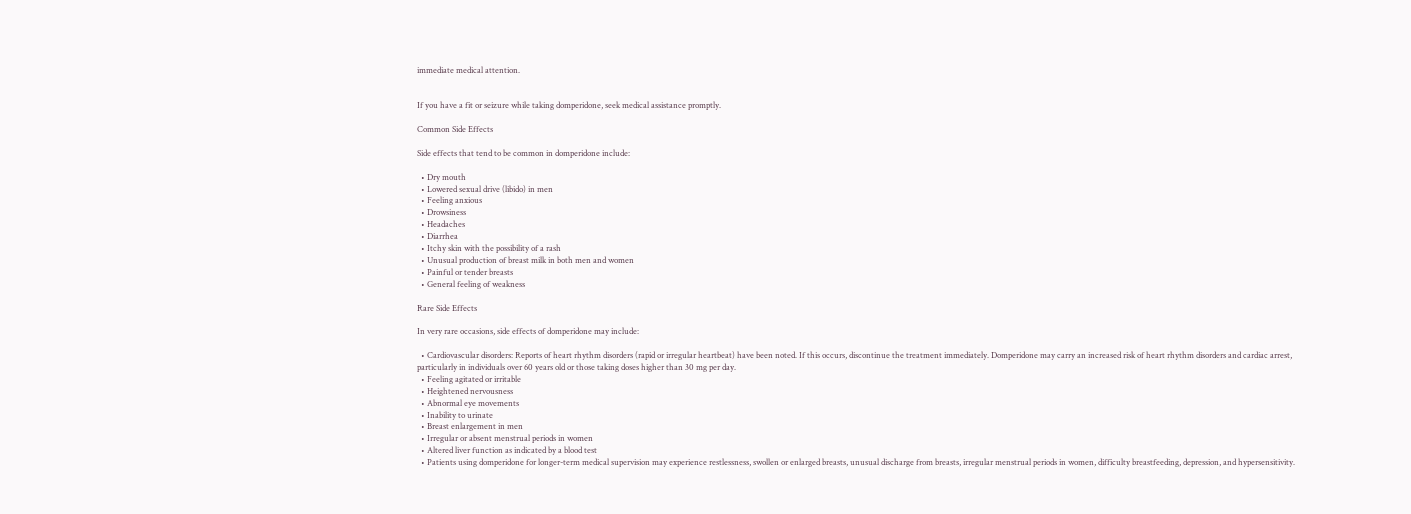immediate medical attention.


If you have a fit or seizure while taking domperidone, seek medical assistance promptly.

Common Side Effects

Side effects that tend to be common in domperidone include:

  • Dry mouth
  • Lowered sexual drive (libido) in men
  • Feeling anxious
  • Drowsiness
  • Headaches
  • Diarrhea
  • Itchy skin with the possibility of a rash
  • Unusual production of breast milk in both men and women
  • Painful or tender breasts
  • General feeling of weakness

Rare Side Effects

In very rare occasions, side effects of domperidone may include:

  • Cardiovascular disorders: Reports of heart rhythm disorders (rapid or irregular heartbeat) have been noted. If this occurs, discontinue the treatment immediately. Domperidone may carry an increased risk of heart rhythm disorders and cardiac arrest, particularly in individuals over 60 years old or those taking doses higher than 30 mg per day.
  • Feeling agitated or irritable
  • Heightened nervousness
  • Abnormal eye movements
  • Inability to urinate
  • Breast enlargement in men
  • Irregular or absent menstrual periods in women
  • Altered liver function as indicated by a blood test
  • Patients using domperidone for longer-term medical supervision may experience restlessness, swollen or enlarged breasts, unusual discharge from breasts, irregular menstrual periods in women, difficulty breastfeeding, depression, and hypersensitivity.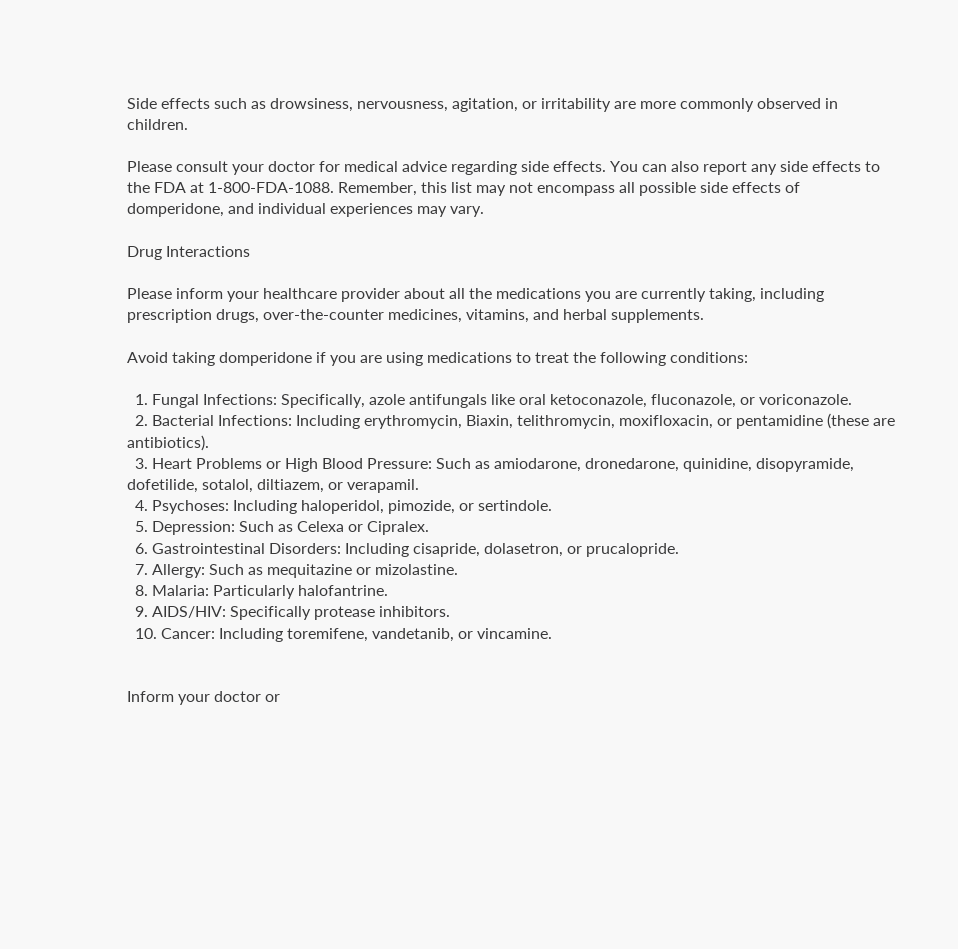Side effects such as drowsiness, nervousness, agitation, or irritability are more commonly observed in children.

Please consult your doctor for medical advice regarding side effects. You can also report any side effects to the FDA at 1-800-FDA-1088. Remember, this list may not encompass all possible side effects of domperidone, and individual experiences may vary.

Drug Interactions

Please inform your healthcare provider about all the medications you are currently taking, including prescription drugs, over-the-counter medicines, vitamins, and herbal supplements.

Avoid taking domperidone if you are using medications to treat the following conditions:

  1. Fungal Infections: Specifically, azole antifungals like oral ketoconazole, fluconazole, or voriconazole.
  2. Bacterial Infections: Including erythromycin, Biaxin, telithromycin, moxifloxacin, or pentamidine (these are antibiotics).
  3. Heart Problems or High Blood Pressure: Such as amiodarone, dronedarone, quinidine, disopyramide, dofetilide, sotalol, diltiazem, or verapamil.
  4. Psychoses: Including haloperidol, pimozide, or sertindole.
  5. Depression: Such as Celexa or Cipralex.
  6. Gastrointestinal Disorders: Including cisapride, dolasetron, or prucalopride.
  7. Allergy: Such as mequitazine or mizolastine.
  8. Malaria: Particularly halofantrine.
  9. AIDS/HIV: Specifically protease inhibitors.
  10. Cancer: Including toremifene, vandetanib, or vincamine.


Inform your doctor or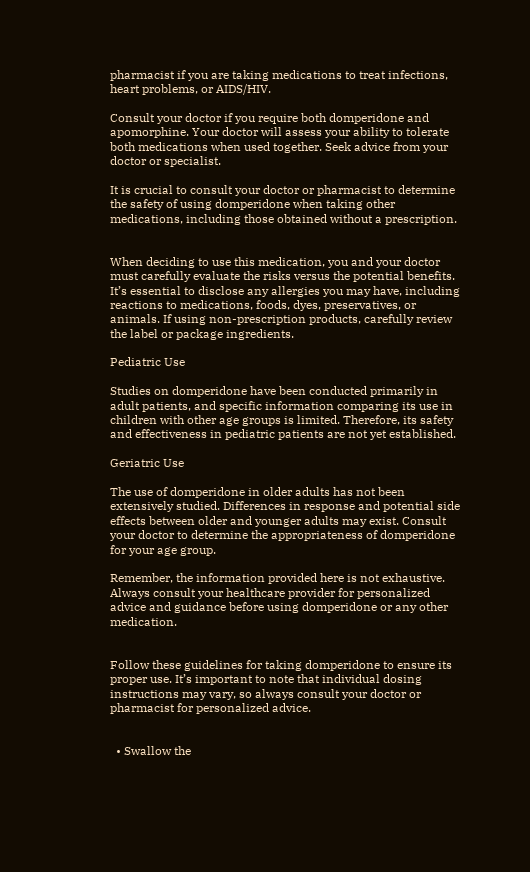pharmacist if you are taking medications to treat infections, heart problems, or AIDS/HIV.

Consult your doctor if you require both domperidone and apomorphine. Your doctor will assess your ability to tolerate both medications when used together. Seek advice from your doctor or specialist.

It is crucial to consult your doctor or pharmacist to determine the safety of using domperidone when taking other medications, including those obtained without a prescription.


When deciding to use this medication, you and your doctor must carefully evaluate the risks versus the potential benefits. It’s essential to disclose any allergies you may have, including reactions to medications, foods, dyes, preservatives, or animals. If using non-prescription products, carefully review the label or package ingredients.

Pediatric Use

Studies on domperidone have been conducted primarily in adult patients, and specific information comparing its use in children with other age groups is limited. Therefore, its safety and effectiveness in pediatric patients are not yet established.

Geriatric Use

The use of domperidone in older adults has not been extensively studied. Differences in response and potential side effects between older and younger adults may exist. Consult your doctor to determine the appropriateness of domperidone for your age group.

Remember, the information provided here is not exhaustive. Always consult your healthcare provider for personalized advice and guidance before using domperidone or any other medication.


Follow these guidelines for taking domperidone to ensure its proper use. It’s important to note that individual dosing instructions may vary, so always consult your doctor or pharmacist for personalized advice.


  • Swallow the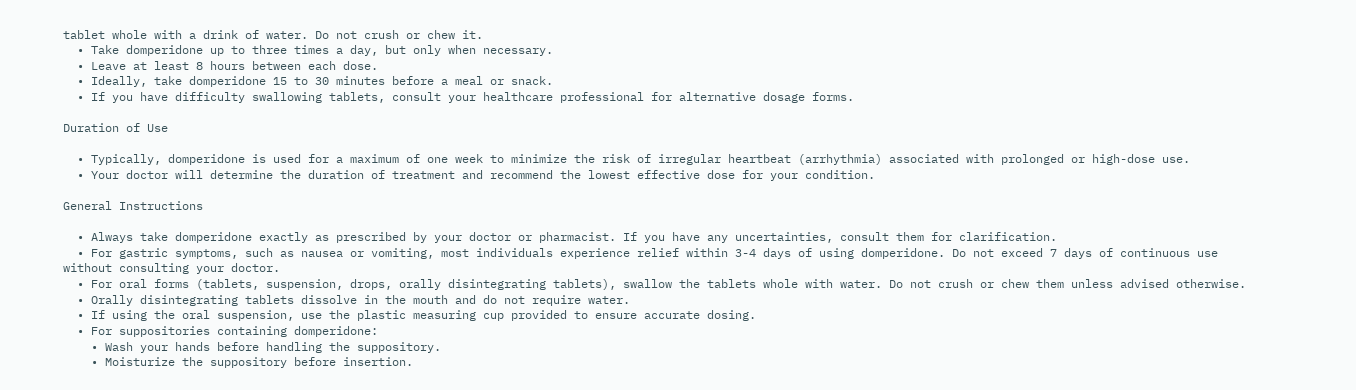tablet whole with a drink of water. Do not crush or chew it.
  • Take domperidone up to three times a day, but only when necessary.
  • Leave at least 8 hours between each dose.
  • Ideally, take domperidone 15 to 30 minutes before a meal or snack.
  • If you have difficulty swallowing tablets, consult your healthcare professional for alternative dosage forms.

Duration of Use

  • Typically, domperidone is used for a maximum of one week to minimize the risk of irregular heartbeat (arrhythmia) associated with prolonged or high-dose use.
  • Your doctor will determine the duration of treatment and recommend the lowest effective dose for your condition.

General Instructions

  • Always take domperidone exactly as prescribed by your doctor or pharmacist. If you have any uncertainties, consult them for clarification.
  • For gastric symptoms, such as nausea or vomiting, most individuals experience relief within 3-4 days of using domperidone. Do not exceed 7 days of continuous use without consulting your doctor.
  • For oral forms (tablets, suspension, drops, orally disintegrating tablets), swallow the tablets whole with water. Do not crush or chew them unless advised otherwise.
  • Orally disintegrating tablets dissolve in the mouth and do not require water.
  • If using the oral suspension, use the plastic measuring cup provided to ensure accurate dosing.
  • For suppositories containing domperidone:
    • Wash your hands before handling the suppository.
    • Moisturize the suppository before insertion.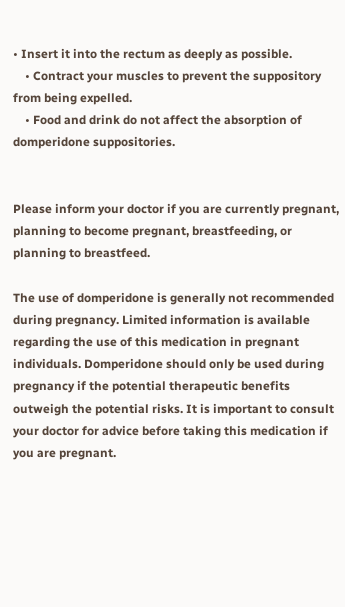• Insert it into the rectum as deeply as possible.
    • Contract your muscles to prevent the suppository from being expelled.
    • Food and drink do not affect the absorption of domperidone suppositories.


Please inform your doctor if you are currently pregnant, planning to become pregnant, breastfeeding, or planning to breastfeed.

The use of domperidone is generally not recommended during pregnancy. Limited information is available regarding the use of this medication in pregnant individuals. Domperidone should only be used during pregnancy if the potential therapeutic benefits outweigh the potential risks. It is important to consult your doctor for advice before taking this medication if you are pregnant.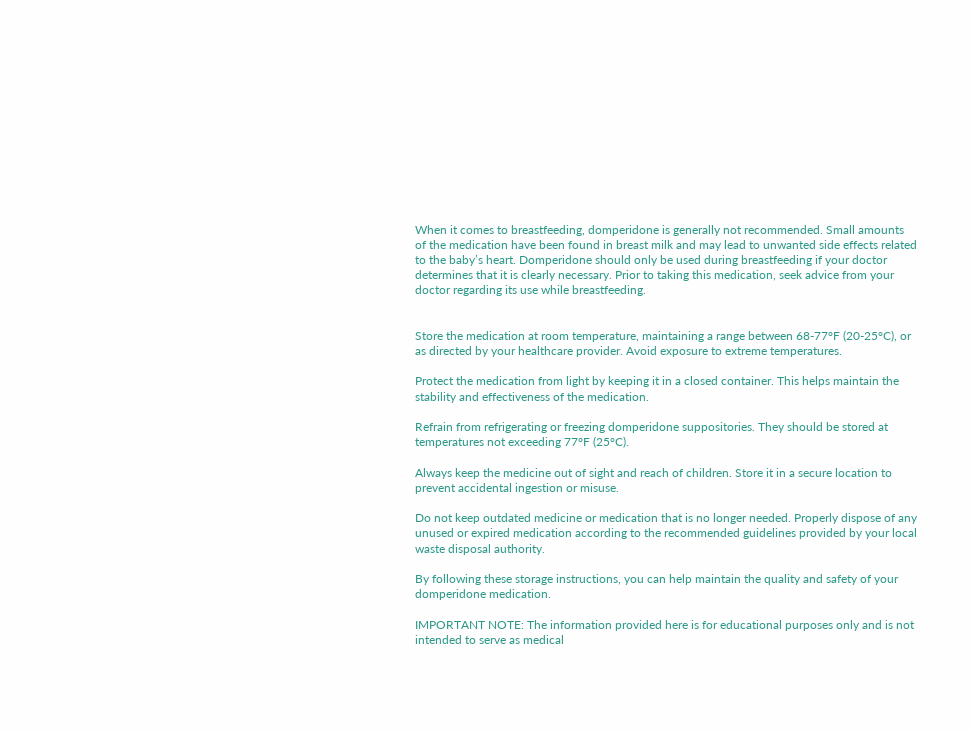When it comes to breastfeeding, domperidone is generally not recommended. Small amounts of the medication have been found in breast milk and may lead to unwanted side effects related to the baby’s heart. Domperidone should only be used during breastfeeding if your doctor determines that it is clearly necessary. Prior to taking this medication, seek advice from your doctor regarding its use while breastfeeding.


Store the medication at room temperature, maintaining a range between 68-77°F (20-25°C), or as directed by your healthcare provider. Avoid exposure to extreme temperatures.

Protect the medication from light by keeping it in a closed container. This helps maintain the stability and effectiveness of the medication.

Refrain from refrigerating or freezing domperidone suppositories. They should be stored at temperatures not exceeding 77°F (25°C).

Always keep the medicine out of sight and reach of children. Store it in a secure location to prevent accidental ingestion or misuse.

Do not keep outdated medicine or medication that is no longer needed. Properly dispose of any unused or expired medication according to the recommended guidelines provided by your local waste disposal authority.

By following these storage instructions, you can help maintain the quality and safety of your domperidone medication.

IMPORTANT NOTE: The information provided here is for educational purposes only and is not intended to serve as medical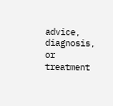advice, diagnosis, or treatment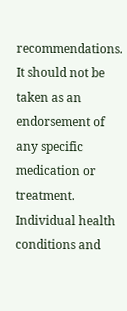recommendations. It should not be taken as an endorsement of any specific medication or treatment. Individual health conditions and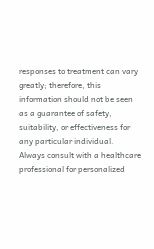responses to treatment can vary greatly; therefore, this information should not be seen as a guarantee of safety, suitability, or effectiveness for any particular individual. Always consult with a healthcare professional for personalized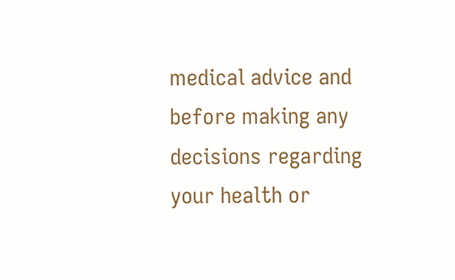medical advice and before making any decisions regarding your health or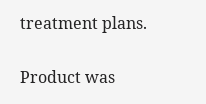treatment plans.

Product was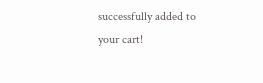successfully added to your cart!